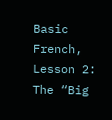Basic French, Lesson 2: The “Big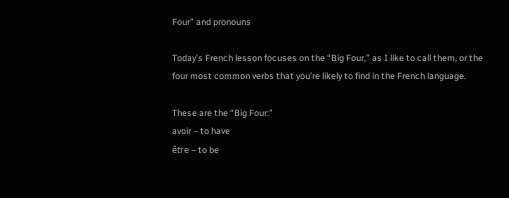Four” and pronouns

Today’s French lesson focuses on the “Big Four,” as I like to call them, or the four most common verbs that you’re likely to find in the French language.

These are the “Big Four:”
avoir – to have
être – to be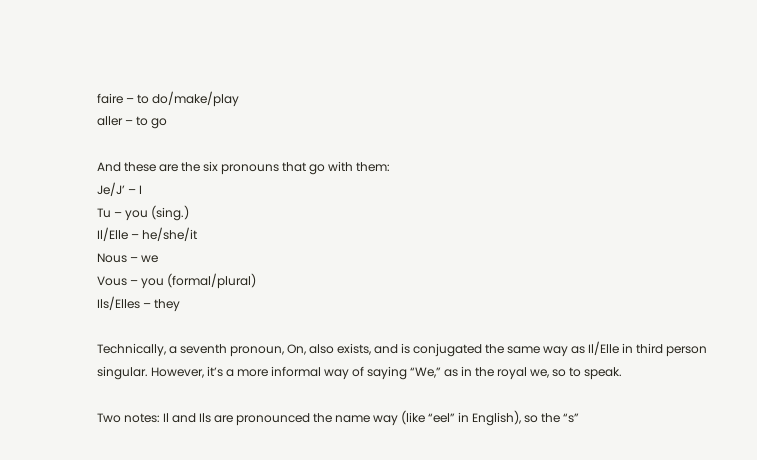faire – to do/make/play
aller – to go

And these are the six pronouns that go with them:
Je/J’ – I
Tu – you (sing.)
Il/Elle – he/she/it
Nous – we
Vous – you (formal/plural)
Ils/Elles – they

Technically, a seventh pronoun, On, also exists, and is conjugated the same way as Il/Elle in third person singular. However, it’s a more informal way of saying “We,” as in the royal we, so to speak.

Two notes: Il and Ils are pronounced the name way (like “eel” in English), so the “s”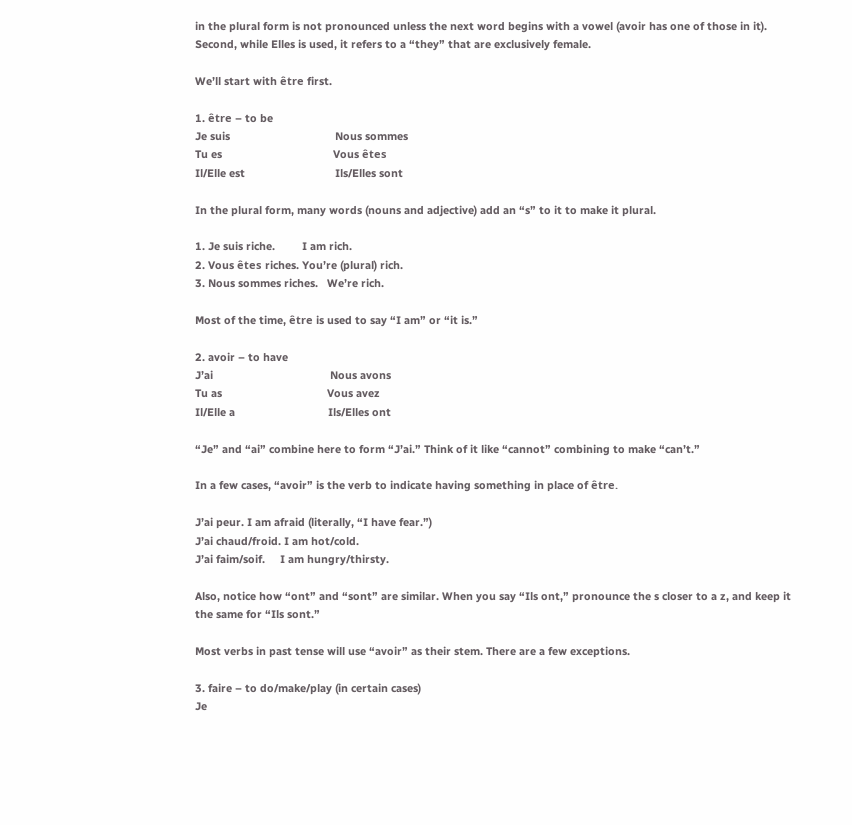in the plural form is not pronounced unless the next word begins with a vowel (avoir has one of those in it). Second, while Elles is used, it refers to a “they” that are exclusively female.

We’ll start with être first.

1. être – to be
Je suis                                   Nous sommes
Tu es                                     Vous êtes
Il/Elle est                              Ils/Elles sont

In the plural form, many words (nouns and adjective) add an “s” to it to make it plural.

1. Je suis riche.         I am rich.
2. Vous êtes riches. You’re (plural) rich.
3. Nous sommes riches.   We’re rich.

Most of the time, être is used to say “I am” or “it is.”

2. avoir – to have
J’ai                                       Nous avons
Tu as                                   Vous avez
Il/Elle a                               Ils/Elles ont

“Je” and “ai” combine here to form “J’ai.” Think of it like “cannot” combining to make “can’t.”

In a few cases, “avoir” is the verb to indicate having something in place of être.

J’ai peur. I am afraid (literally, “I have fear.”)
J’ai chaud/froid. I am hot/cold.
J’ai faim/soif.     I am hungry/thirsty.

Also, notice how “ont” and “sont” are similar. When you say “Ils ont,” pronounce the s closer to a z, and keep it the same for “Ils sont.”

Most verbs in past tense will use “avoir” as their stem. There are a few exceptions.

3. faire – to do/make/play (in certain cases)
Je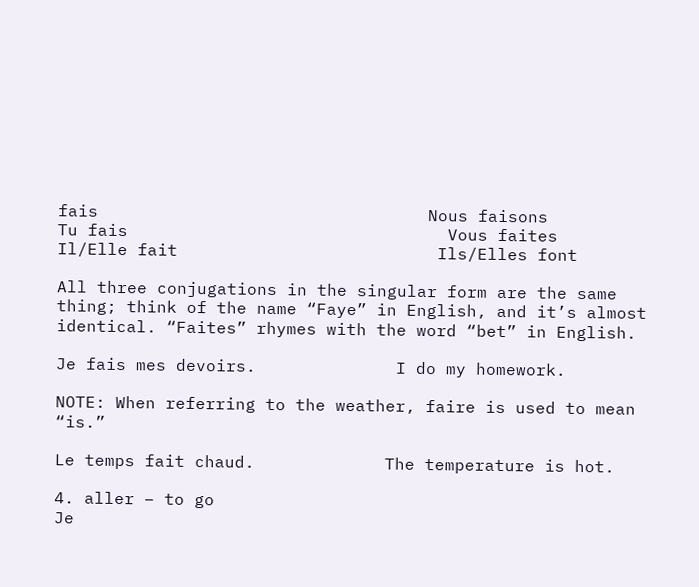fais                                 Nous faisons
Tu fais                                Vous faites
Il/Elle fait                          Ils/Elles font

All three conjugations in the singular form are the same thing; think of the name “Faye” in English, and it’s almost identical. “Faites” rhymes with the word “bet” in English.

Je fais mes devoirs.              I do my homework.

NOTE: When referring to the weather, faire is used to mean “is.”

Le temps fait chaud.             The temperature is hot.

4. aller – to go
Je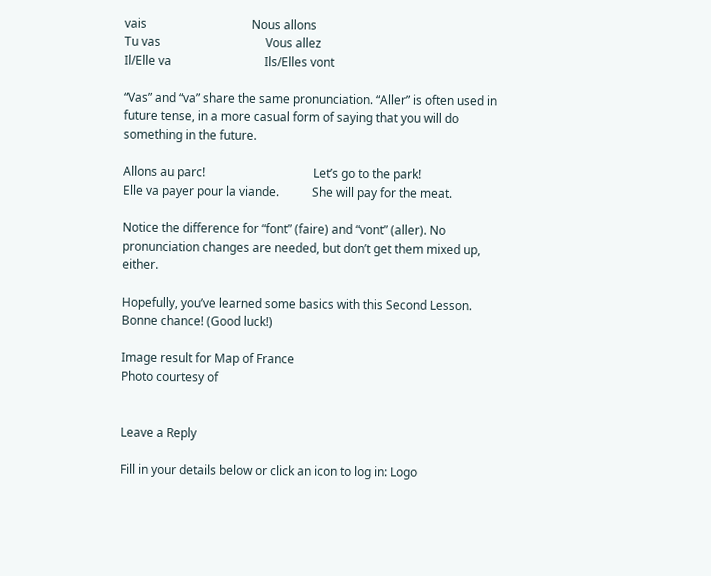vais                                   Nous allons
Tu vas                                   Vous allez
Il/Elle va                               Ils/Elles vont

“Vas” and “va” share the same pronunciation. “Aller” is often used in future tense, in a more casual form of saying that you will do something in the future.

Allons au parc!                                    Let’s go to the park!
Elle va payer pour la viande.           She will pay for the meat.

Notice the difference for “font” (faire) and “vont” (aller). No pronunciation changes are needed, but don’t get them mixed up, either.

Hopefully, you’ve learned some basics with this Second Lesson. Bonne chance! (Good luck!)

Image result for Map of France
Photo courtesy of


Leave a Reply

Fill in your details below or click an icon to log in: Logo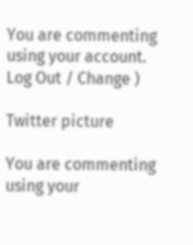You are commenting using your account. Log Out / Change )

Twitter picture

You are commenting using your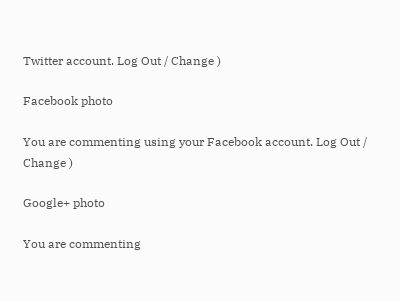Twitter account. Log Out / Change )

Facebook photo

You are commenting using your Facebook account. Log Out / Change )

Google+ photo

You are commenting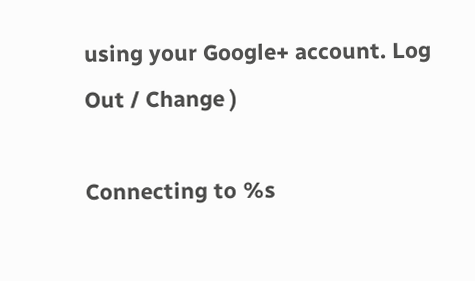using your Google+ account. Log Out / Change )

Connecting to %s